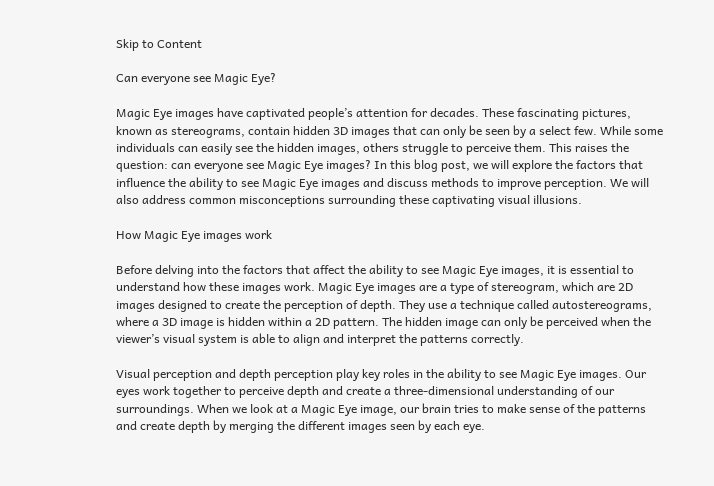Skip to Content

Can everyone see Magic Eye?

Magic Eye images have captivated people’s attention for decades. These fascinating pictures, known as stereograms, contain hidden 3D images that can only be seen by a select few. While some individuals can easily see the hidden images, others struggle to perceive them. This raises the question: can everyone see Magic Eye images? In this blog post, we will explore the factors that influence the ability to see Magic Eye images and discuss methods to improve perception. We will also address common misconceptions surrounding these captivating visual illusions.

How Magic Eye images work

Before delving into the factors that affect the ability to see Magic Eye images, it is essential to understand how these images work. Magic Eye images are a type of stereogram, which are 2D images designed to create the perception of depth. They use a technique called autostereograms, where a 3D image is hidden within a 2D pattern. The hidden image can only be perceived when the viewer’s visual system is able to align and interpret the patterns correctly.

Visual perception and depth perception play key roles in the ability to see Magic Eye images. Our eyes work together to perceive depth and create a three-dimensional understanding of our surroundings. When we look at a Magic Eye image, our brain tries to make sense of the patterns and create depth by merging the different images seen by each eye.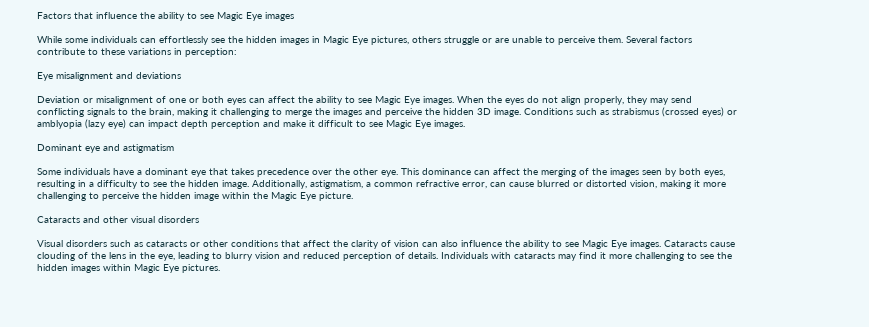Factors that influence the ability to see Magic Eye images

While some individuals can effortlessly see the hidden images in Magic Eye pictures, others struggle or are unable to perceive them. Several factors contribute to these variations in perception:

Eye misalignment and deviations

Deviation or misalignment of one or both eyes can affect the ability to see Magic Eye images. When the eyes do not align properly, they may send conflicting signals to the brain, making it challenging to merge the images and perceive the hidden 3D image. Conditions such as strabismus (crossed eyes) or amblyopia (lazy eye) can impact depth perception and make it difficult to see Magic Eye images.

Dominant eye and astigmatism

Some individuals have a dominant eye that takes precedence over the other eye. This dominance can affect the merging of the images seen by both eyes, resulting in a difficulty to see the hidden image. Additionally, astigmatism, a common refractive error, can cause blurred or distorted vision, making it more challenging to perceive the hidden image within the Magic Eye picture.

Cataracts and other visual disorders

Visual disorders such as cataracts or other conditions that affect the clarity of vision can also influence the ability to see Magic Eye images. Cataracts cause clouding of the lens in the eye, leading to blurry vision and reduced perception of details. Individuals with cataracts may find it more challenging to see the hidden images within Magic Eye pictures.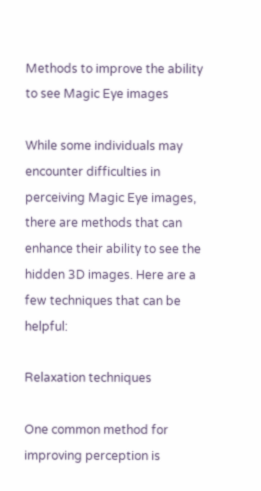Methods to improve the ability to see Magic Eye images

While some individuals may encounter difficulties in perceiving Magic Eye images, there are methods that can enhance their ability to see the hidden 3D images. Here are a few techniques that can be helpful:

Relaxation techniques

One common method for improving perception is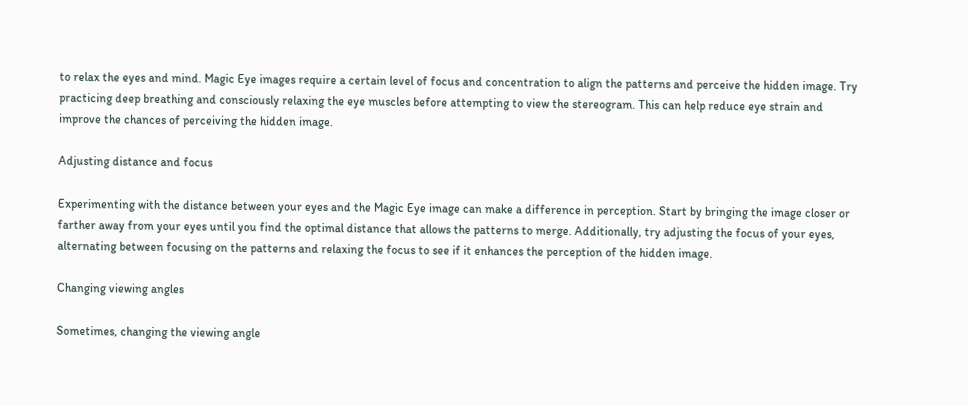to relax the eyes and mind. Magic Eye images require a certain level of focus and concentration to align the patterns and perceive the hidden image. Try practicing deep breathing and consciously relaxing the eye muscles before attempting to view the stereogram. This can help reduce eye strain and improve the chances of perceiving the hidden image.

Adjusting distance and focus

Experimenting with the distance between your eyes and the Magic Eye image can make a difference in perception. Start by bringing the image closer or farther away from your eyes until you find the optimal distance that allows the patterns to merge. Additionally, try adjusting the focus of your eyes, alternating between focusing on the patterns and relaxing the focus to see if it enhances the perception of the hidden image.

Changing viewing angles

Sometimes, changing the viewing angle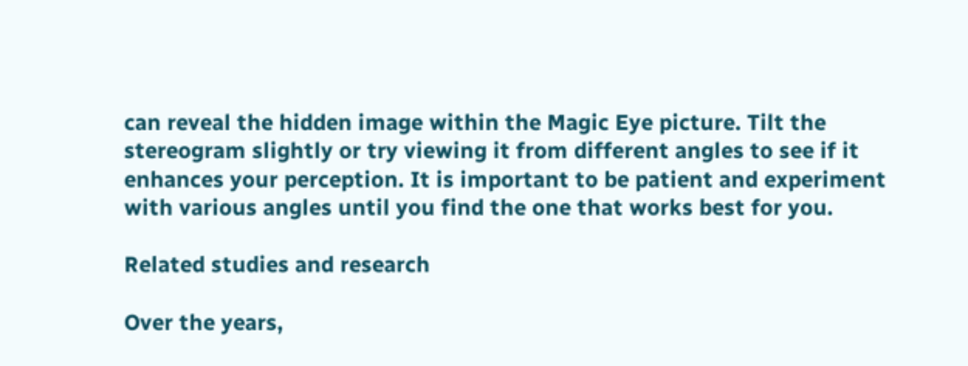can reveal the hidden image within the Magic Eye picture. Tilt the stereogram slightly or try viewing it from different angles to see if it enhances your perception. It is important to be patient and experiment with various angles until you find the one that works best for you.

Related studies and research

Over the years,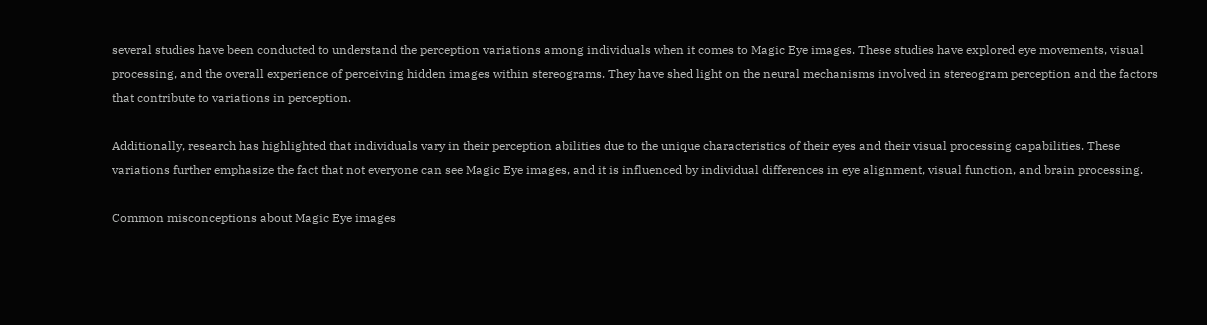several studies have been conducted to understand the perception variations among individuals when it comes to Magic Eye images. These studies have explored eye movements, visual processing, and the overall experience of perceiving hidden images within stereograms. They have shed light on the neural mechanisms involved in stereogram perception and the factors that contribute to variations in perception.

Additionally, research has highlighted that individuals vary in their perception abilities due to the unique characteristics of their eyes and their visual processing capabilities. These variations further emphasize the fact that not everyone can see Magic Eye images, and it is influenced by individual differences in eye alignment, visual function, and brain processing.

Common misconceptions about Magic Eye images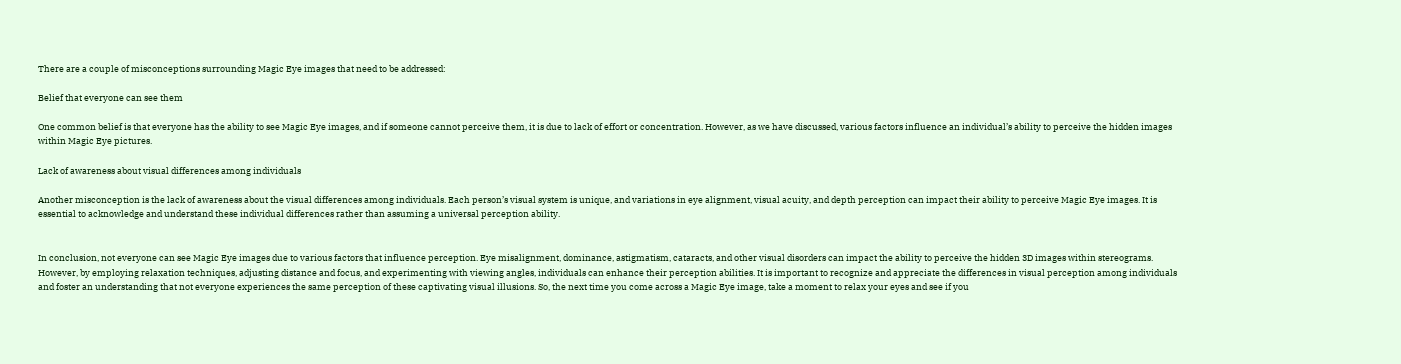There are a couple of misconceptions surrounding Magic Eye images that need to be addressed:

Belief that everyone can see them

One common belief is that everyone has the ability to see Magic Eye images, and if someone cannot perceive them, it is due to lack of effort or concentration. However, as we have discussed, various factors influence an individual’s ability to perceive the hidden images within Magic Eye pictures.

Lack of awareness about visual differences among individuals

Another misconception is the lack of awareness about the visual differences among individuals. Each person’s visual system is unique, and variations in eye alignment, visual acuity, and depth perception can impact their ability to perceive Magic Eye images. It is essential to acknowledge and understand these individual differences rather than assuming a universal perception ability.


In conclusion, not everyone can see Magic Eye images due to various factors that influence perception. Eye misalignment, dominance, astigmatism, cataracts, and other visual disorders can impact the ability to perceive the hidden 3D images within stereograms. However, by employing relaxation techniques, adjusting distance and focus, and experimenting with viewing angles, individuals can enhance their perception abilities. It is important to recognize and appreciate the differences in visual perception among individuals and foster an understanding that not everyone experiences the same perception of these captivating visual illusions. So, the next time you come across a Magic Eye image, take a moment to relax your eyes and see if you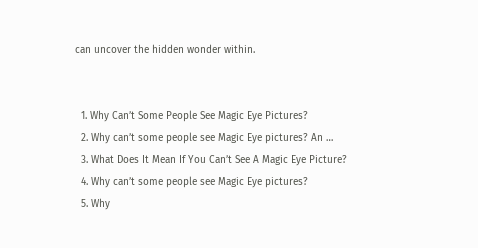can uncover the hidden wonder within.


  1. Why Can’t Some People See Magic Eye Pictures?
  2. Why can’t some people see Magic Eye pictures? An …
  3. What Does It Mean If You Can’t See A Magic Eye Picture?
  4. Why can’t some people see Magic Eye pictures?
  5. Why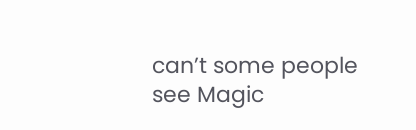can’t some people see Magic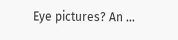Eye pictures? An …